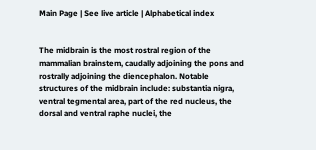Main Page | See live article | Alphabetical index


The midbrain is the most rostral region of the mammalian brainstem, caudally adjoining the pons and rostrally adjoining the diencephalon. Notable structures of the midbrain include: substantia nigra, ventral tegmental area, part of the red nucleus, the dorsal and ventral raphe nuclei, the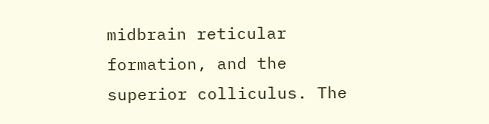midbrain reticular formation, and the superior colliculus. The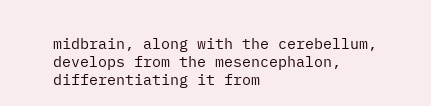midbrain, along with the cerebellum, develops from the mesencephalon, differentiating it from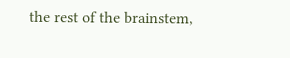the rest of the brainstem,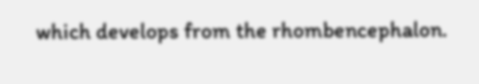which develops from the rhombencephalon.